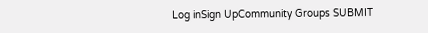Log inSign UpCommunity Groups SUBMIT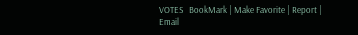VOTES   BookMark | Make Favorite | Report | Email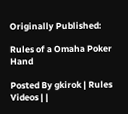Originally Published:

Rules of a Omaha Poker Hand

Posted By gkirok | Rules Videos | |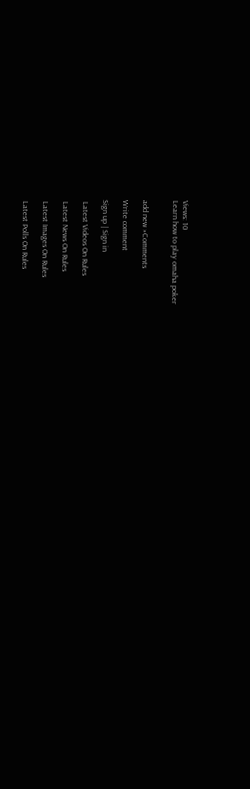Views: 10
Learn how to play omaha poker


add new »Comments

Write comment

Sign up | Sign in

 Latest Videos On Rules

 Latest News On Rules

 Latest Images On Rules

 Latest Polls On Rules